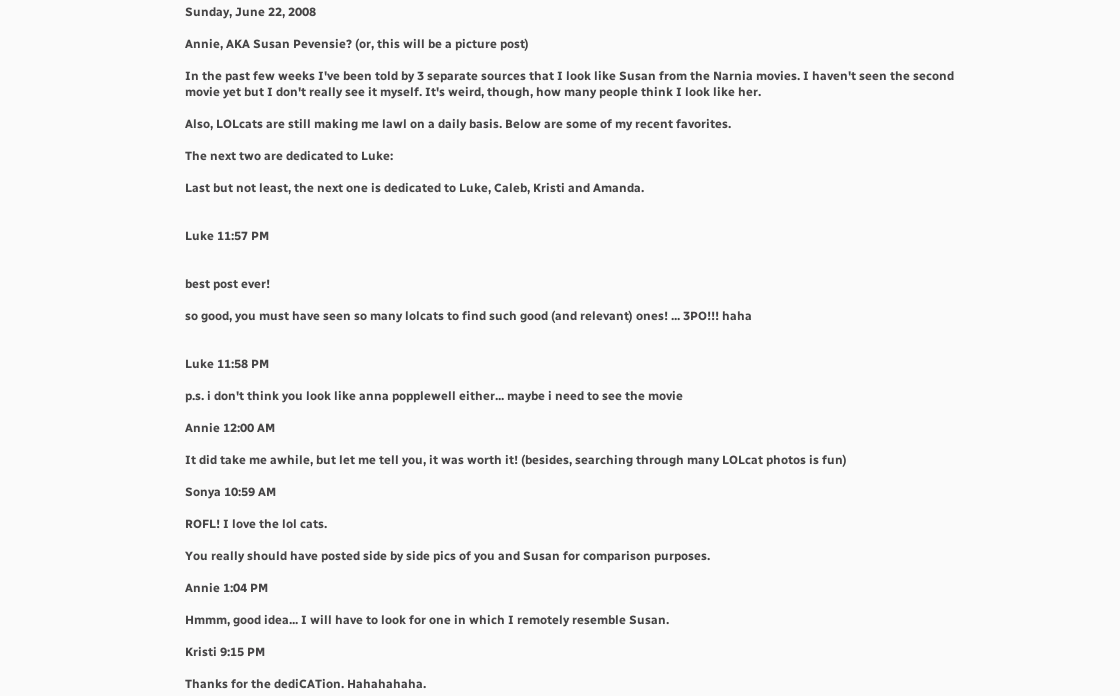Sunday, June 22, 2008

Annie, AKA Susan Pevensie? (or, this will be a picture post)

In the past few weeks I've been told by 3 separate sources that I look like Susan from the Narnia movies. I haven't seen the second movie yet but I don't really see it myself. It's weird, though, how many people think I look like her.

Also, LOLcats are still making me lawl on a daily basis. Below are some of my recent favorites.

The next two are dedicated to Luke:

Last but not least, the next one is dedicated to Luke, Caleb, Kristi and Amanda.


Luke 11:57 PM


best post ever!

so good, you must have seen so many lolcats to find such good (and relevant) ones! ... 3PO!!! haha


Luke 11:58 PM

p.s. i don't think you look like anna popplewell either... maybe i need to see the movie

Annie 12:00 AM

It did take me awhile, but let me tell you, it was worth it! (besides, searching through many LOLcat photos is fun)

Sonya 10:59 AM

ROFL! I love the lol cats.

You really should have posted side by side pics of you and Susan for comparison purposes.

Annie 1:04 PM

Hmmm, good idea... I will have to look for one in which I remotely resemble Susan.

Kristi 9:15 PM

Thanks for the dediCATion. Hahahahaha.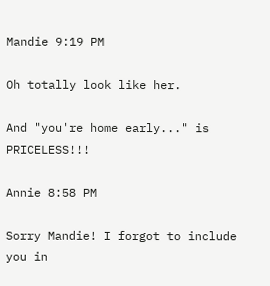Mandie 9:19 PM

Oh totally look like her.

And "you're home early..." is PRICELESS!!!

Annie 8:58 PM

Sorry Mandie! I forgot to include you in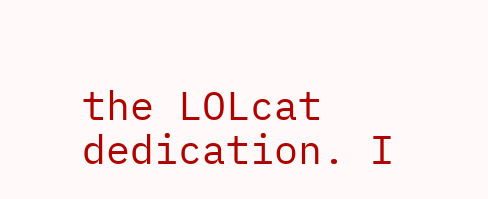the LOLcat dedication. I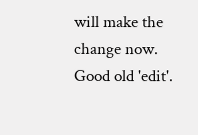will make the change now. Good old 'edit'.